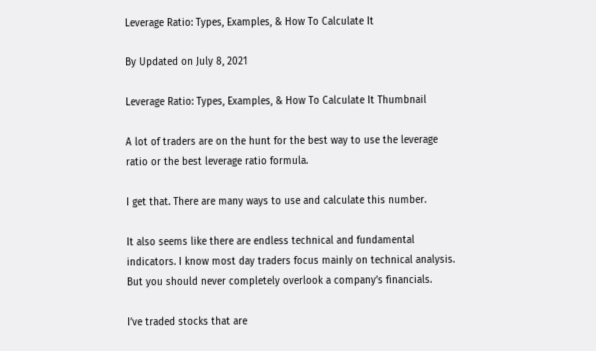Leverage Ratio: Types, Examples, & How To Calculate It

By Updated on July 8, 2021

Leverage Ratio: Types, Examples, & How To Calculate It Thumbnail

A lot of traders are on the hunt for the best way to use the leverage ratio or the best leverage ratio formula.

I get that. There are many ways to use and calculate this number.

It also seems like there are endless technical and fundamental indicators. I know most day traders focus mainly on technical analysis. But you should never completely overlook a company’s financials.

I’ve traded stocks that are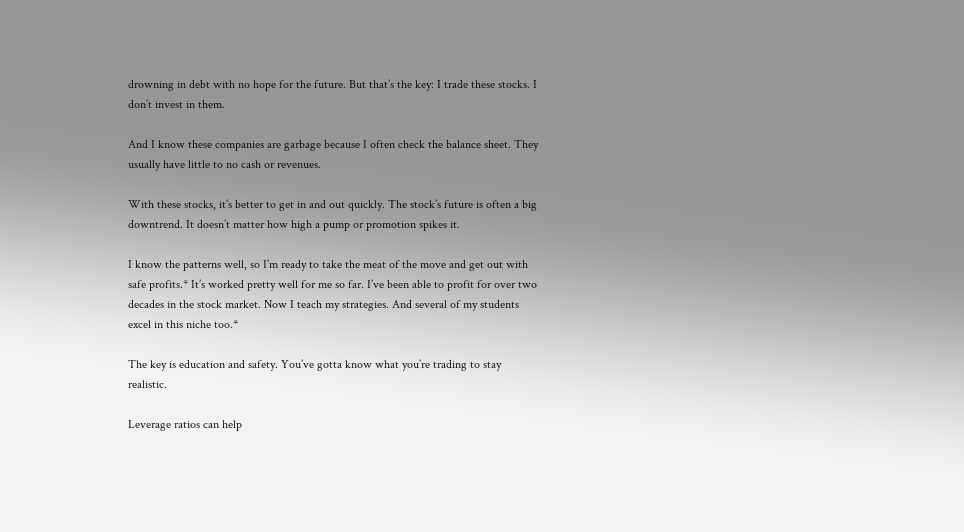drowning in debt with no hope for the future. But that’s the key: I trade these stocks. I don’t invest in them.

And I know these companies are garbage because I often check the balance sheet. They usually have little to no cash or revenues.

With these stocks, it’s better to get in and out quickly. The stock’s future is often a big downtrend. It doesn’t matter how high a pump or promotion spikes it.

I know the patterns well, so I’m ready to take the meat of the move and get out with safe profits.* It’s worked pretty well for me so far. I’ve been able to profit for over two decades in the stock market. Now I teach my strategies. And several of my students excel in this niche too.*

The key is education and safety. You’ve gotta know what you’re trading to stay realistic.

Leverage ratios can help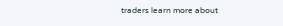traders learn more about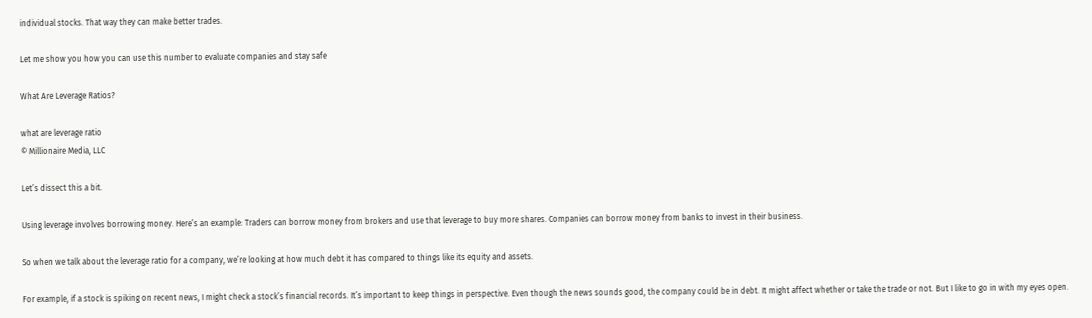individual stocks. That way they can make better trades.

Let me show you how you can use this number to evaluate companies and stay safe

What Are Leverage Ratios?

what are leverage ratio
© Millionaire Media, LLC

Let’s dissect this a bit.

Using leverage involves borrowing money. Here’s an example: Traders can borrow money from brokers and use that leverage to buy more shares. Companies can borrow money from banks to invest in their business.

So when we talk about the leverage ratio for a company, we’re looking at how much debt it has compared to things like its equity and assets.

For example, if a stock is spiking on recent news, I might check a stock’s financial records. It’s important to keep things in perspective. Even though the news sounds good, the company could be in debt. It might affect whether or take the trade or not. But I like to go in with my eyes open.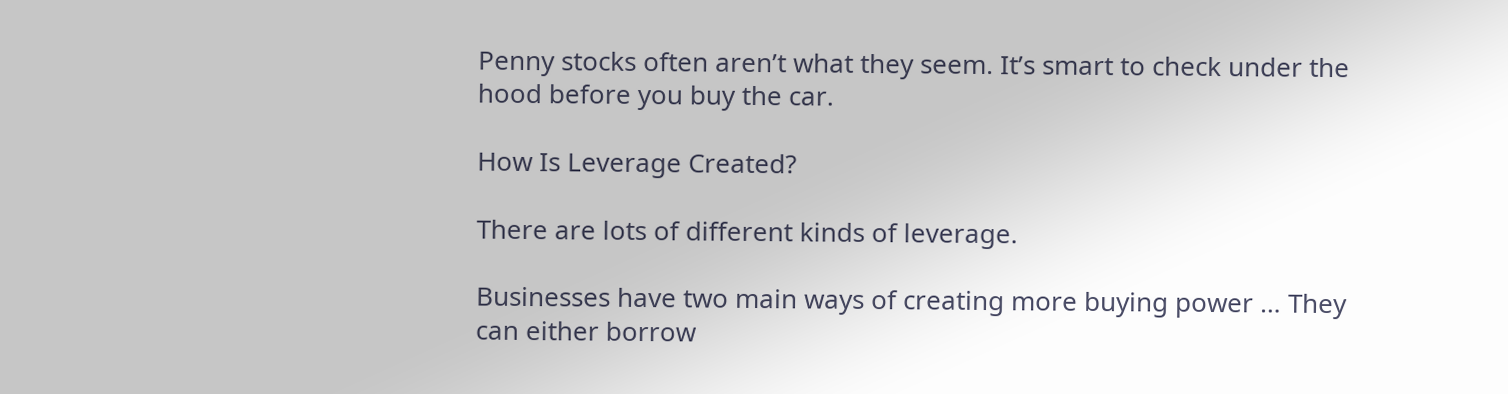Penny stocks often aren’t what they seem. It’s smart to check under the hood before you buy the car.

How Is Leverage Created?

There are lots of different kinds of leverage.

Businesses have two main ways of creating more buying power … They can either borrow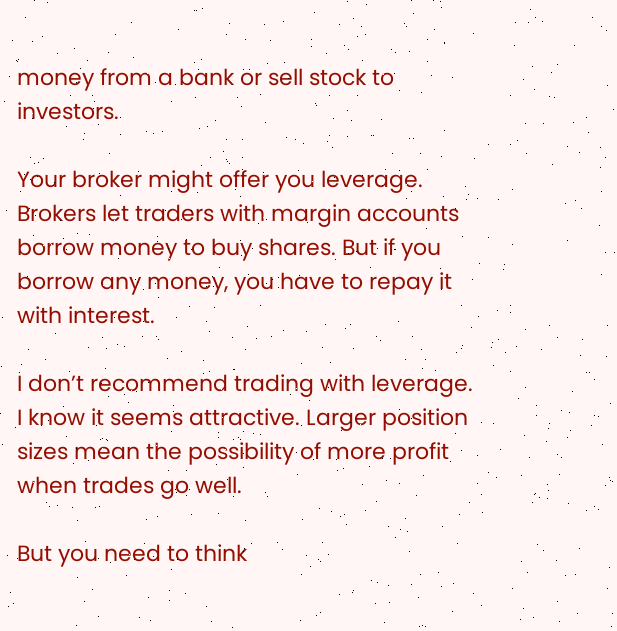money from a bank or sell stock to investors.

Your broker might offer you leverage. Brokers let traders with margin accounts borrow money to buy shares. But if you borrow any money, you have to repay it with interest.

I don’t recommend trading with leverage. I know it seems attractive. Larger position sizes mean the possibility of more profit when trades go well.

But you need to think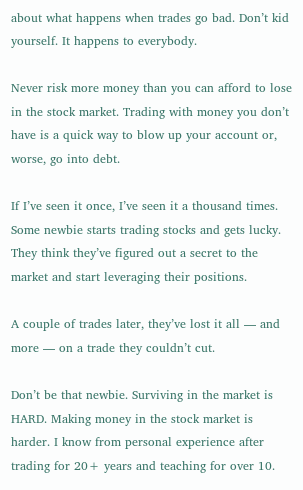about what happens when trades go bad. Don’t kid yourself. It happens to everybody.

Never risk more money than you can afford to lose in the stock market. Trading with money you don’t have is a quick way to blow up your account or, worse, go into debt.

If I’ve seen it once, I’ve seen it a thousand times. Some newbie starts trading stocks and gets lucky. They think they’ve figured out a secret to the market and start leveraging their positions.

A couple of trades later, they’ve lost it all — and more — on a trade they couldn’t cut.

Don’t be that newbie. Surviving in the market is HARD. Making money in the stock market is harder. I know from personal experience after trading for 20+ years and teaching for over 10.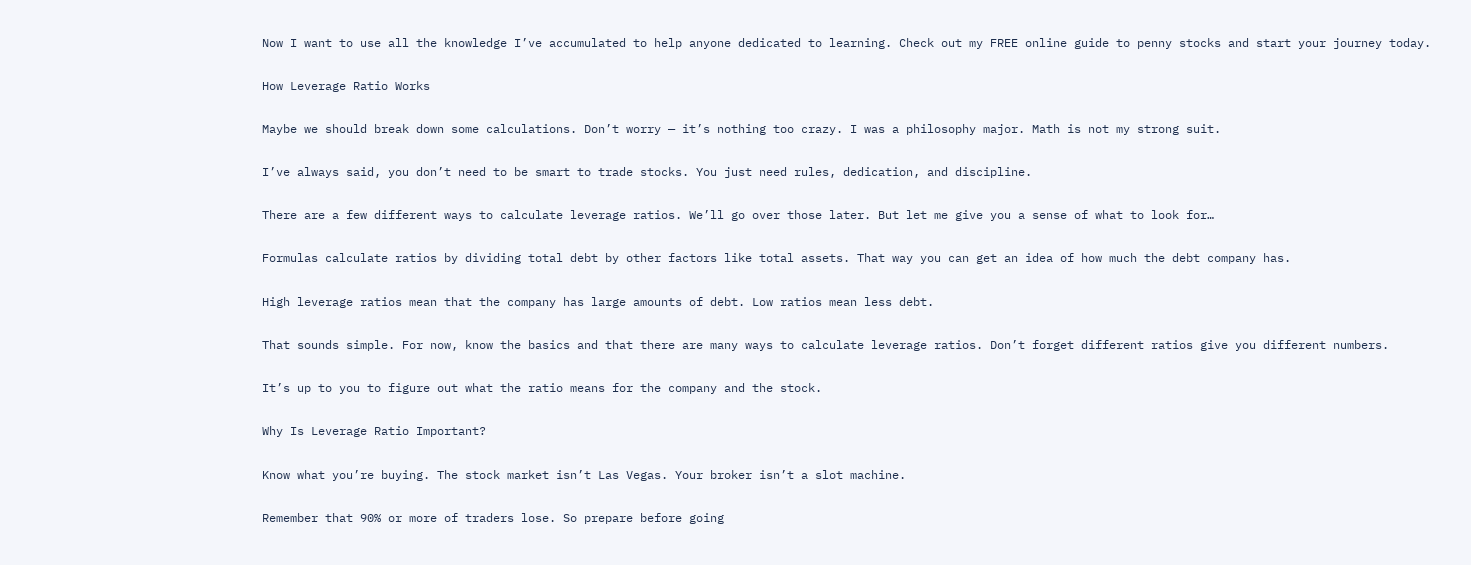Now I want to use all the knowledge I’ve accumulated to help anyone dedicated to learning. Check out my FREE online guide to penny stocks and start your journey today.

How Leverage Ratio Works

Maybe we should break down some calculations. Don’t worry — it’s nothing too crazy. I was a philosophy major. Math is not my strong suit.

I’ve always said, you don’t need to be smart to trade stocks. You just need rules, dedication, and discipline.

There are a few different ways to calculate leverage ratios. We’ll go over those later. But let me give you a sense of what to look for…

Formulas calculate ratios by dividing total debt by other factors like total assets. That way you can get an idea of how much the debt company has.

High leverage ratios mean that the company has large amounts of debt. Low ratios mean less debt.

That sounds simple. For now, know the basics and that there are many ways to calculate leverage ratios. Don’t forget different ratios give you different numbers.

It’s up to you to figure out what the ratio means for the company and the stock.

Why Is Leverage Ratio Important?

Know what you’re buying. The stock market isn’t Las Vegas. Your broker isn’t a slot machine.

Remember that 90% or more of traders lose. So prepare before going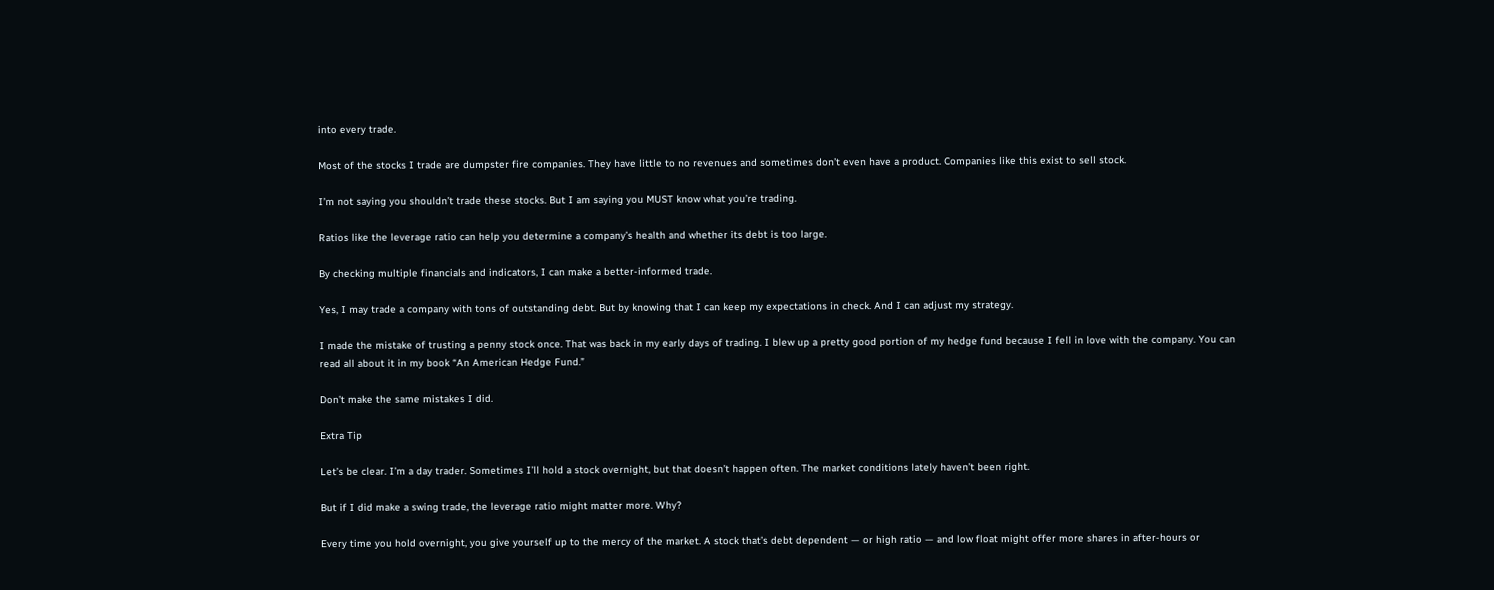into every trade.

Most of the stocks I trade are dumpster fire companies. They have little to no revenues and sometimes don’t even have a product. Companies like this exist to sell stock.

I’m not saying you shouldn’t trade these stocks. But I am saying you MUST know what you’re trading.

Ratios like the leverage ratio can help you determine a company’s health and whether its debt is too large.

By checking multiple financials and indicators, I can make a better-informed trade.

Yes, I may trade a company with tons of outstanding debt. But by knowing that I can keep my expectations in check. And I can adjust my strategy.

I made the mistake of trusting a penny stock once. That was back in my early days of trading. I blew up a pretty good portion of my hedge fund because I fell in love with the company. You can read all about it in my book “An American Hedge Fund.”

Don’t make the same mistakes I did.

Extra Tip

Let’s be clear. I’m a day trader. Sometimes I’ll hold a stock overnight, but that doesn’t happen often. The market conditions lately haven’t been right.

But if I did make a swing trade, the leverage ratio might matter more. Why?

Every time you hold overnight, you give yourself up to the mercy of the market. A stock that’s debt dependent — or high ratio — and low float might offer more shares in after-hours or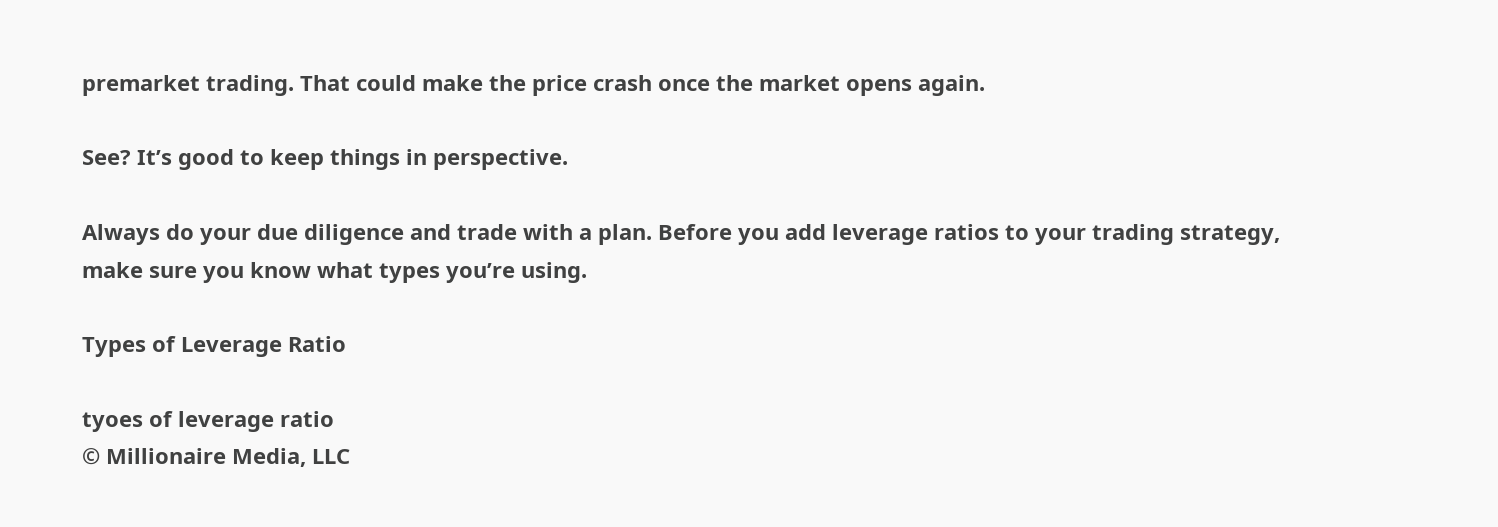premarket trading. That could make the price crash once the market opens again.

See? It’s good to keep things in perspective.

Always do your due diligence and trade with a plan. Before you add leverage ratios to your trading strategy, make sure you know what types you’re using.

Types of Leverage Ratio

tyoes of leverage ratio
© Millionaire Media, LLC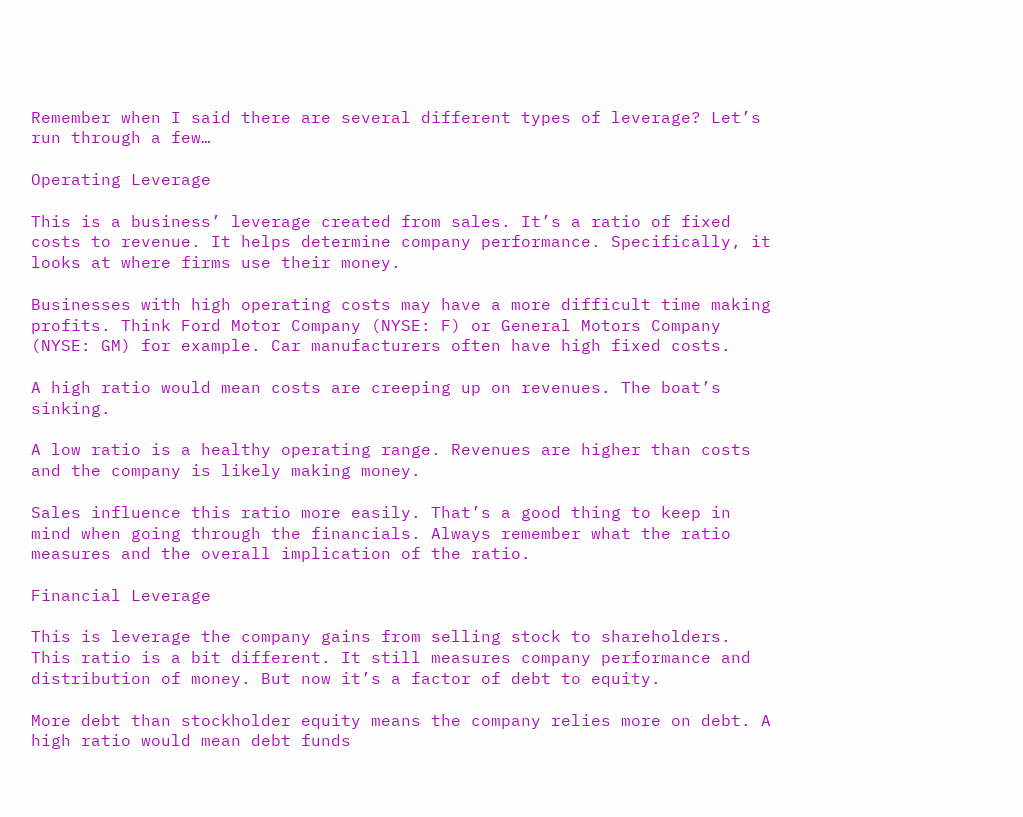Remember when I said there are several different types of leverage? Let’s run through a few…

Operating Leverage

This is a business’ leverage created from sales. It’s a ratio of fixed costs to revenue. It helps determine company performance. Specifically, it looks at where firms use their money.

Businesses with high operating costs may have a more difficult time making profits. Think Ford Motor Company (NYSE: F) or General Motors Company (NYSE: GM) for example. Car manufacturers often have high fixed costs.

A high ratio would mean costs are creeping up on revenues. The boat’s sinking.

A low ratio is a healthy operating range. Revenues are higher than costs and the company is likely making money.

Sales influence this ratio more easily. That’s a good thing to keep in mind when going through the financials. Always remember what the ratio measures and the overall implication of the ratio.

Financial Leverage

This is leverage the company gains from selling stock to shareholders. This ratio is a bit different. It still measures company performance and distribution of money. But now it’s a factor of debt to equity.

More debt than stockholder equity means the company relies more on debt. A high ratio would mean debt funds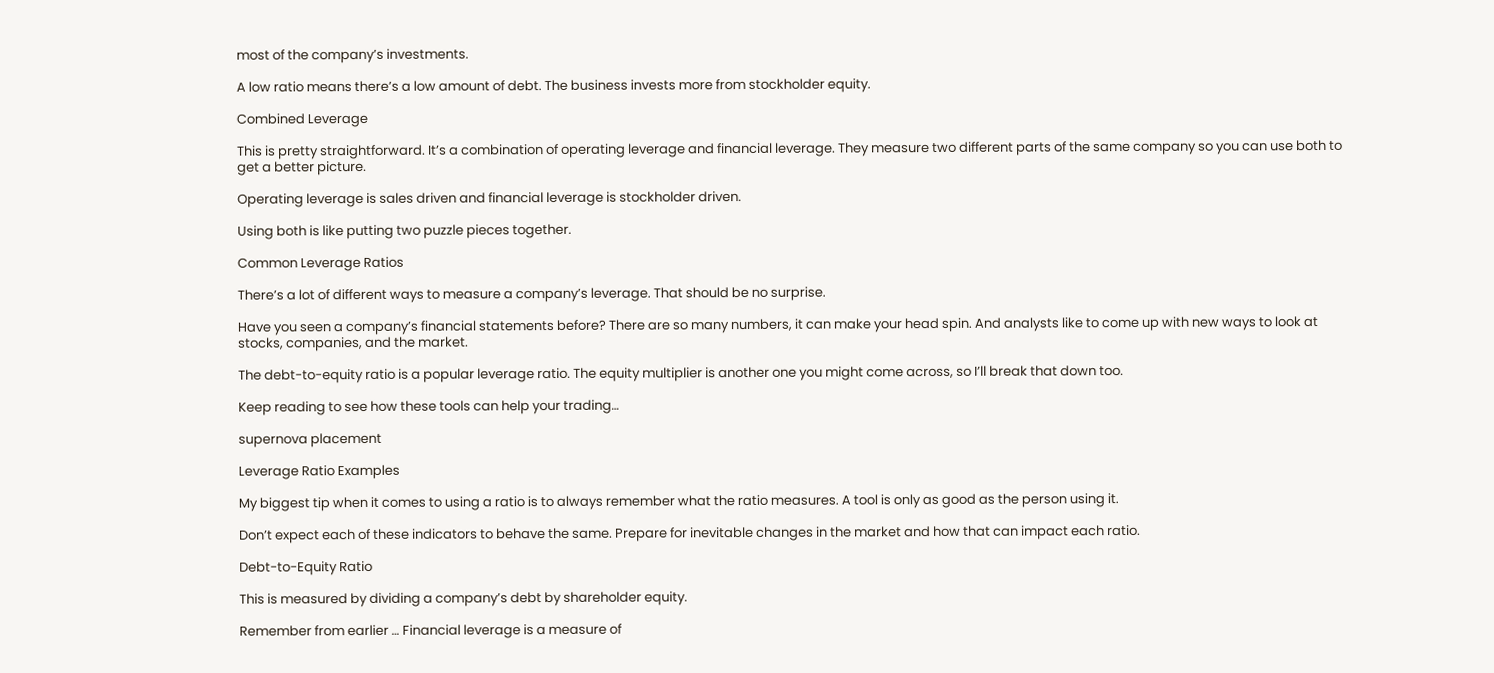most of the company’s investments.

A low ratio means there’s a low amount of debt. The business invests more from stockholder equity.

Combined Leverage

This is pretty straightforward. It’s a combination of operating leverage and financial leverage. They measure two different parts of the same company so you can use both to get a better picture.

Operating leverage is sales driven and financial leverage is stockholder driven.

Using both is like putting two puzzle pieces together.

Common Leverage Ratios

There’s a lot of different ways to measure a company’s leverage. That should be no surprise.

Have you seen a company’s financial statements before? There are so many numbers, it can make your head spin. And analysts like to come up with new ways to look at stocks, companies, and the market.

The debt-to-equity ratio is a popular leverage ratio. The equity multiplier is another one you might come across, so I’ll break that down too.

Keep reading to see how these tools can help your trading…

supernova placement

Leverage Ratio Examples

My biggest tip when it comes to using a ratio is to always remember what the ratio measures. A tool is only as good as the person using it.

Don’t expect each of these indicators to behave the same. Prepare for inevitable changes in the market and how that can impact each ratio.

Debt-to-Equity Ratio

This is measured by dividing a company’s debt by shareholder equity.

Remember from earlier … Financial leverage is a measure of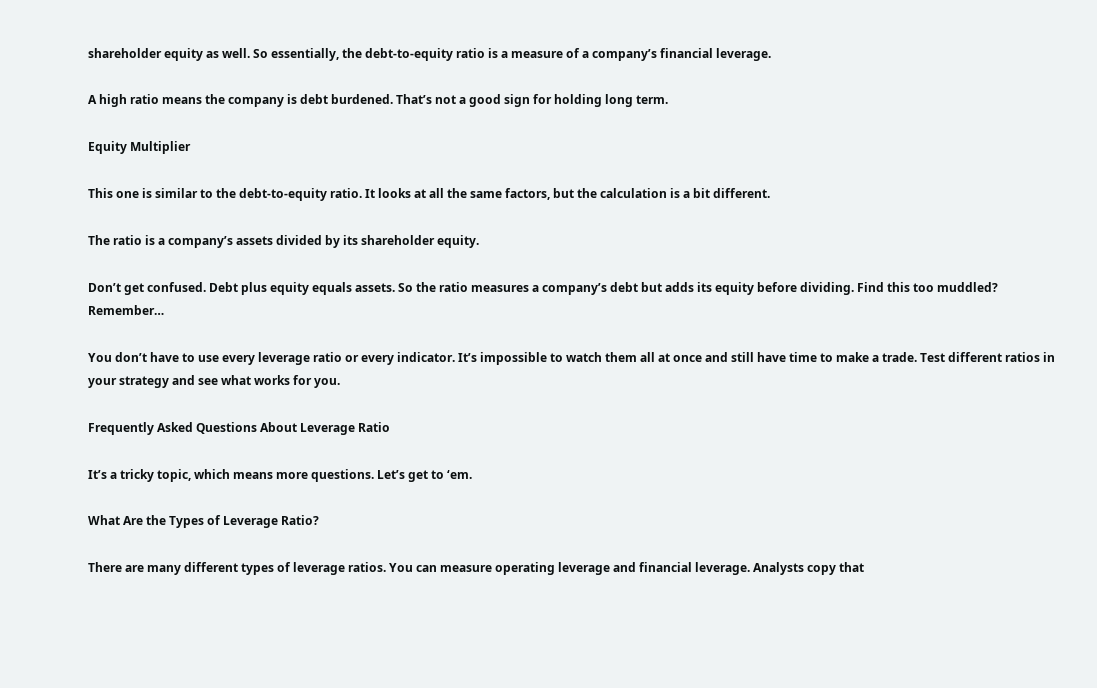shareholder equity as well. So essentially, the debt-to-equity ratio is a measure of a company’s financial leverage.

A high ratio means the company is debt burdened. That’s not a good sign for holding long term.

Equity Multiplier

This one is similar to the debt-to-equity ratio. It looks at all the same factors, but the calculation is a bit different.

The ratio is a company’s assets divided by its shareholder equity.

Don’t get confused. Debt plus equity equals assets. So the ratio measures a company’s debt but adds its equity before dividing. Find this too muddled? Remember…

You don’t have to use every leverage ratio or every indicator. It’s impossible to watch them all at once and still have time to make a trade. Test different ratios in your strategy and see what works for you.

Frequently Asked Questions About Leverage Ratio

It’s a tricky topic, which means more questions. Let’s get to ‘em.

What Are the Types of Leverage Ratio?

There are many different types of leverage ratios. You can measure operating leverage and financial leverage. Analysts copy that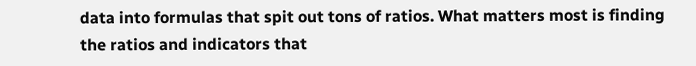data into formulas that spit out tons of ratios. What matters most is finding the ratios and indicators that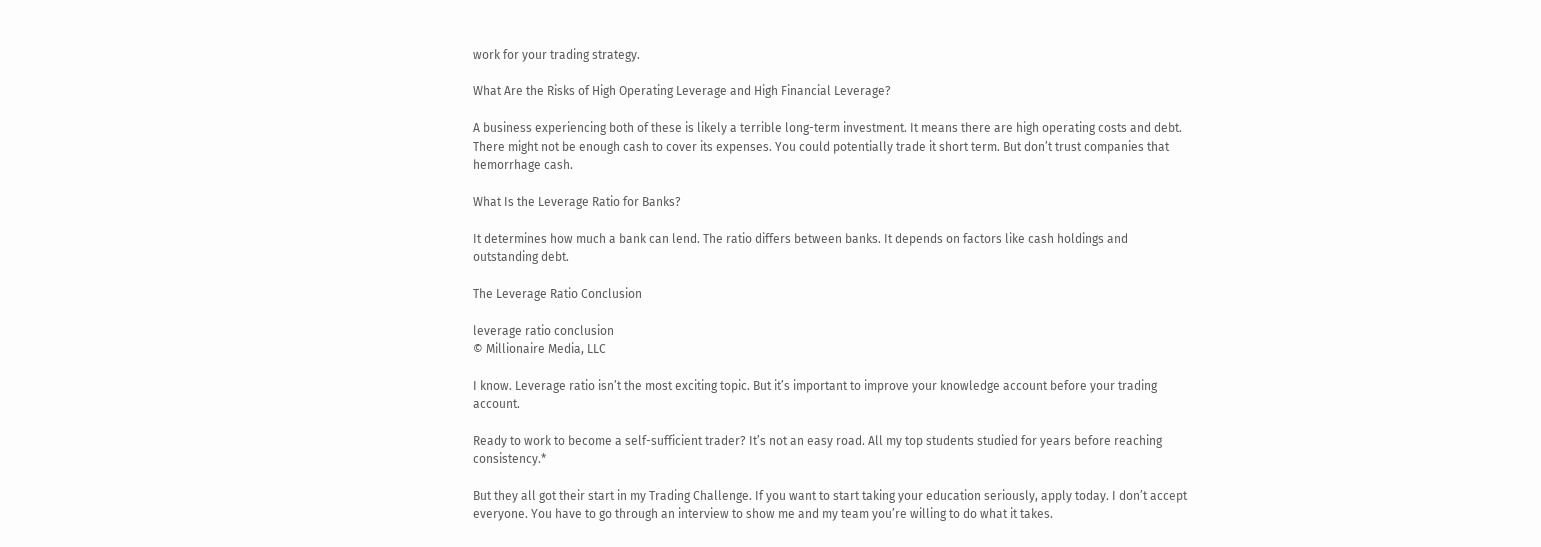work for your trading strategy.

What Are the Risks of High Operating Leverage and High Financial Leverage?

A business experiencing both of these is likely a terrible long-term investment. It means there are high operating costs and debt. There might not be enough cash to cover its expenses. You could potentially trade it short term. But don’t trust companies that hemorrhage cash.

What Is the Leverage Ratio for Banks?

It determines how much a bank can lend. The ratio differs between banks. It depends on factors like cash holdings and outstanding debt.

The Leverage Ratio Conclusion

leverage ratio conclusion
© Millionaire Media, LLC

I know. Leverage ratio isn’t the most exciting topic. But it’s important to improve your knowledge account before your trading account.

Ready to work to become a self-sufficient trader? It’s not an easy road. All my top students studied for years before reaching consistency.*

But they all got their start in my Trading Challenge. If you want to start taking your education seriously, apply today. I don’t accept everyone. You have to go through an interview to show me and my team you’re willing to do what it takes.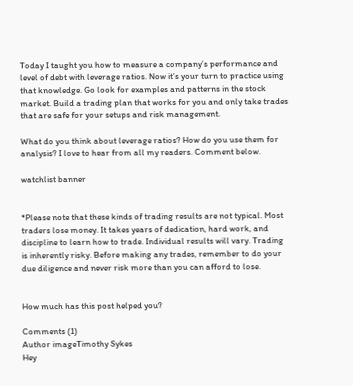Today I taught you how to measure a company’s performance and level of debt with leverage ratios. Now it’s your turn to practice using that knowledge. Go look for examples and patterns in the stock market. Build a trading plan that works for you and only take trades that are safe for your setups and risk management.

What do you think about leverage ratios? How do you use them for analysis? I love to hear from all my readers. Comment below.

watchlist banner


*Please note that these kinds of trading results are not typical. Most traders lose money. It takes years of dedication, hard work, and discipline to learn how to trade. Individual results will vary. Trading is inherently risky. Before making any trades, remember to do your due diligence and never risk more than you can afford to lose.


How much has this post helped you?

Comments (1)
Author imageTimothy Sykes
Hey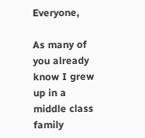Everyone,

As many of you already know I grew up in a middle class family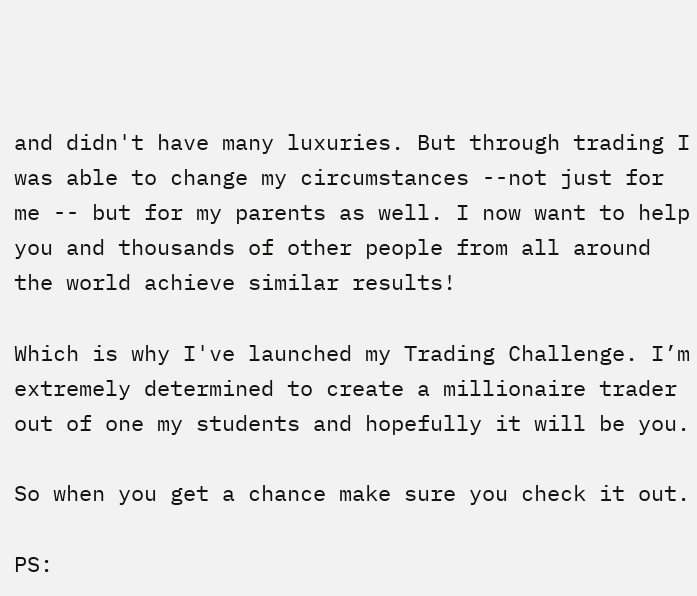and didn't have many luxuries. But through trading I was able to change my circumstances --not just for me -- but for my parents as well. I now want to help you and thousands of other people from all around the world achieve similar results!

Which is why I've launched my Trading Challenge. I’m extremely determined to create a millionaire trader out of one my students and hopefully it will be you.

So when you get a chance make sure you check it out.

PS: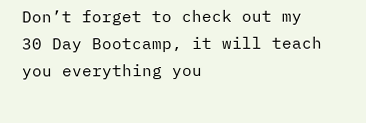Don’t forget to check out my 30 Day Bootcamp, it will teach you everything you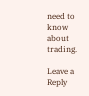need to know about trading.

Leave a Reply